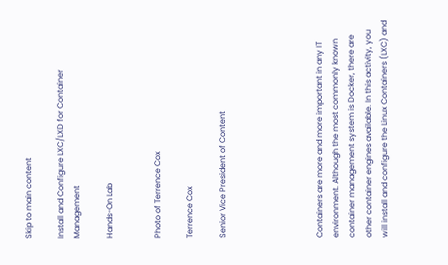Skip to main content

Install and Configure LXC/LXD for Container Management

Hands-On Lab


Photo of Terrence Cox

Terrence Cox

Senior Vice President of Content





Containers are more and more important in any IT environment. Although the most commonly known container management system is Docker, there are other container engines available. In this activity, you will install and configure the Linux Containers (LXC) and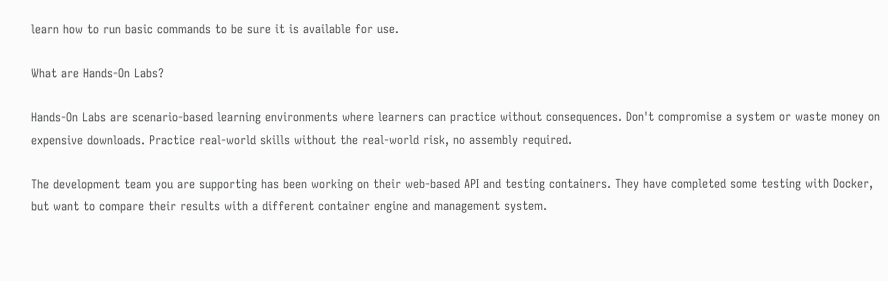learn how to run basic commands to be sure it is available for use.

What are Hands-On Labs?

Hands-On Labs are scenario-based learning environments where learners can practice without consequences. Don't compromise a system or waste money on expensive downloads. Practice real-world skills without the real-world risk, no assembly required.

The development team you are supporting has been working on their web-based API and testing containers. They have completed some testing with Docker, but want to compare their results with a different container engine and management system.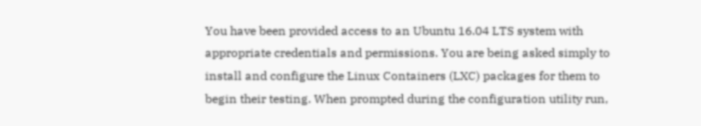You have been provided access to an Ubuntu 16.04 LTS system with appropriate credentials and permissions. You are being asked simply to install and configure the Linux Containers (LXC) packages for them to begin their testing. When prompted during the configuration utility run,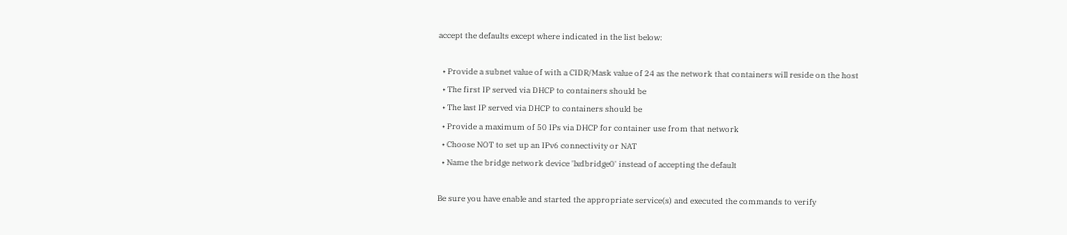accept the defaults except where indicated in the list below:

  • Provide a subnet value of with a CIDR/Mask value of 24 as the network that containers will reside on the host
  • The first IP served via DHCP to containers should be
  • The last IP served via DHCP to containers should be
  • Provide a maximum of 50 IPs via DHCP for container use from that network
  • Choose NOT to set up an IPv6 connectivity or NAT
  • Name the bridge network device 'lxdbridge0' instead of accepting the default

Be sure you have enable and started the appropriate service(s) and executed the commands to verify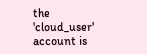the 'cloud_user' account is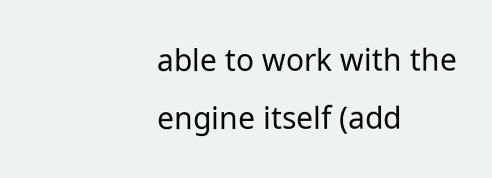able to work with the engine itself (add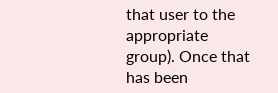that user to the appropriate group). Once that has been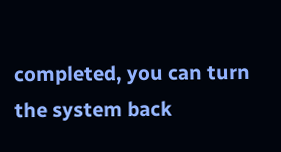completed, you can turn the system back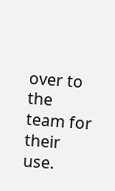over to the team for their use.